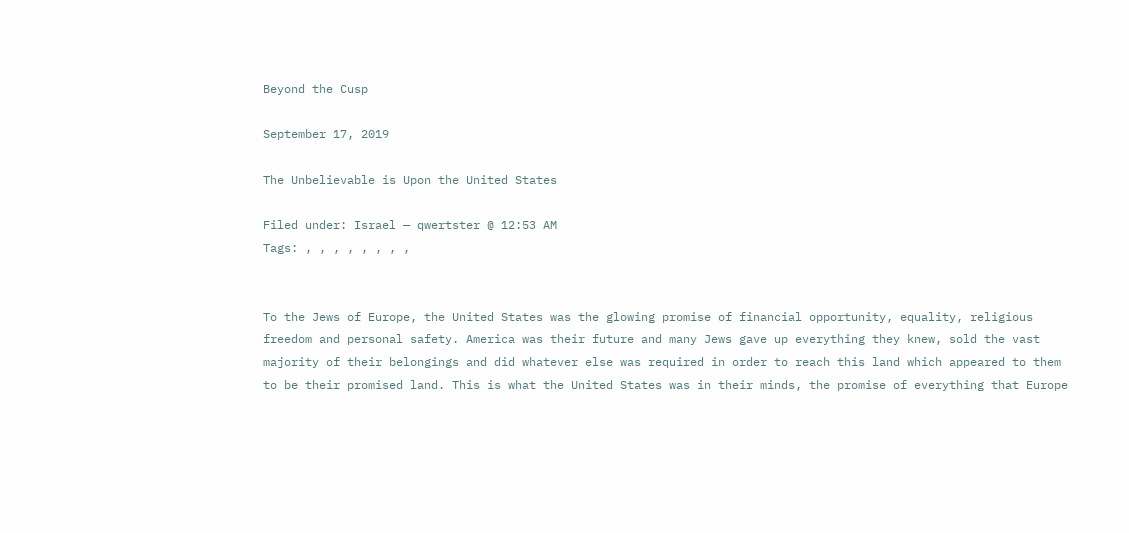Beyond the Cusp

September 17, 2019

The Unbelievable is Upon the United States

Filed under: Israel — qwertster @ 12:53 AM
Tags: , , , , , , , ,


To the Jews of Europe, the United States was the glowing promise of financial opportunity, equality, religious freedom and personal safety. America was their future and many Jews gave up everything they knew, sold the vast majority of their belongings and did whatever else was required in order to reach this land which appeared to them to be their promised land. This is what the United States was in their minds, the promise of everything that Europe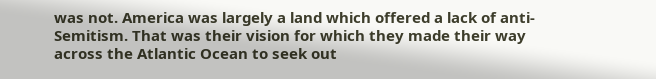was not. America was largely a land which offered a lack of anti-Semitism. That was their vision for which they made their way across the Atlantic Ocean to seek out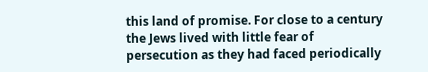this land of promise. For close to a century the Jews lived with little fear of persecution as they had faced periodically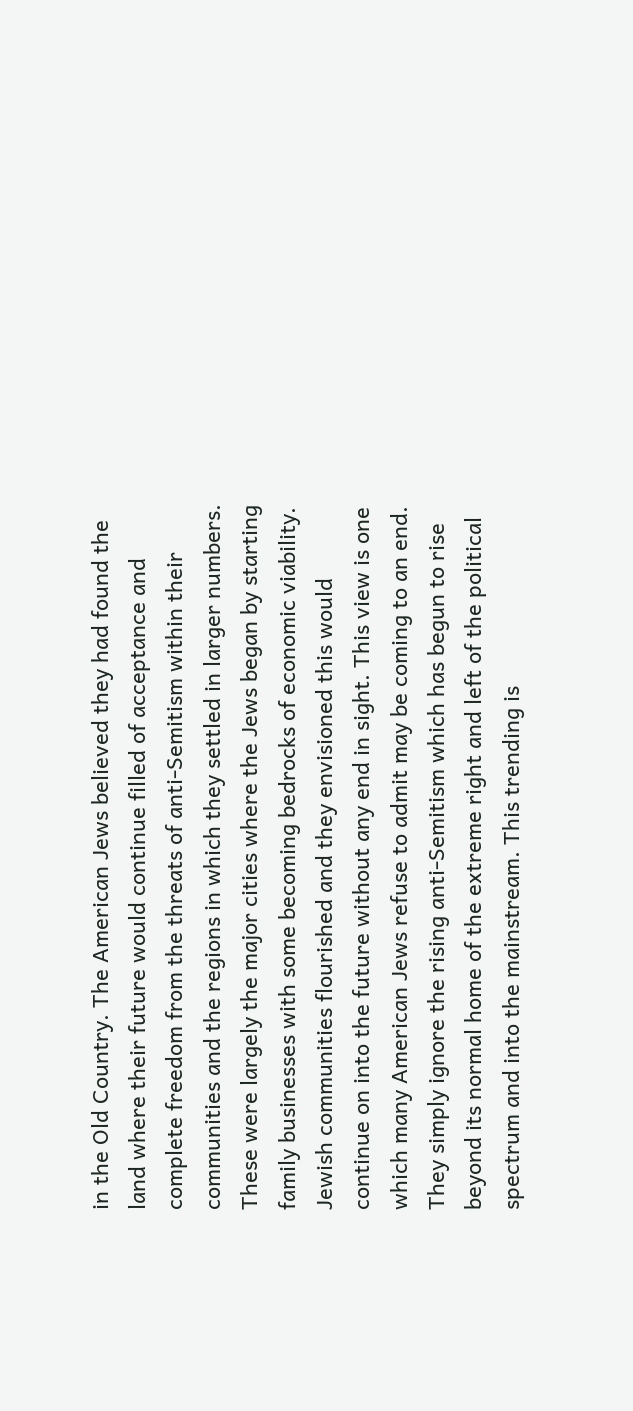in the Old Country. The American Jews believed they had found the land where their future would continue filled of acceptance and complete freedom from the threats of anti-Semitism within their communities and the regions in which they settled in larger numbers. These were largely the major cities where the Jews began by starting family businesses with some becoming bedrocks of economic viability. Jewish communities flourished and they envisioned this would continue on into the future without any end in sight. This view is one which many American Jews refuse to admit may be coming to an end. They simply ignore the rising anti-Semitism which has begun to rise beyond its normal home of the extreme right and left of the political spectrum and into the mainstream. This trending is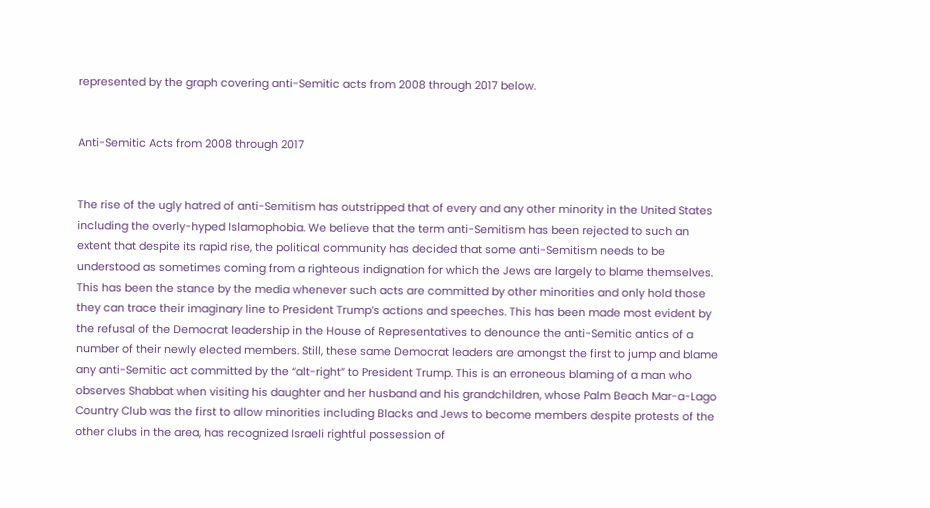represented by the graph covering anti-Semitic acts from 2008 through 2017 below.


Anti-Semitic Acts from 2008 through 2017


The rise of the ugly hatred of anti-Semitism has outstripped that of every and any other minority in the United States including the overly-hyped Islamophobia. We believe that the term anti-Semitism has been rejected to such an extent that despite its rapid rise, the political community has decided that some anti-Semitism needs to be understood as sometimes coming from a righteous indignation for which the Jews are largely to blame themselves. This has been the stance by the media whenever such acts are committed by other minorities and only hold those they can trace their imaginary line to President Trump’s actions and speeches. This has been made most evident by the refusal of the Democrat leadership in the House of Representatives to denounce the anti-Semitic antics of a number of their newly elected members. Still, these same Democrat leaders are amongst the first to jump and blame any anti-Semitic act committed by the “alt-right” to President Trump. This is an erroneous blaming of a man who observes Shabbat when visiting his daughter and her husband and his grandchildren, whose Palm Beach Mar-a-Lago Country Club was the first to allow minorities including Blacks and Jews to become members despite protests of the other clubs in the area, has recognized Israeli rightful possession of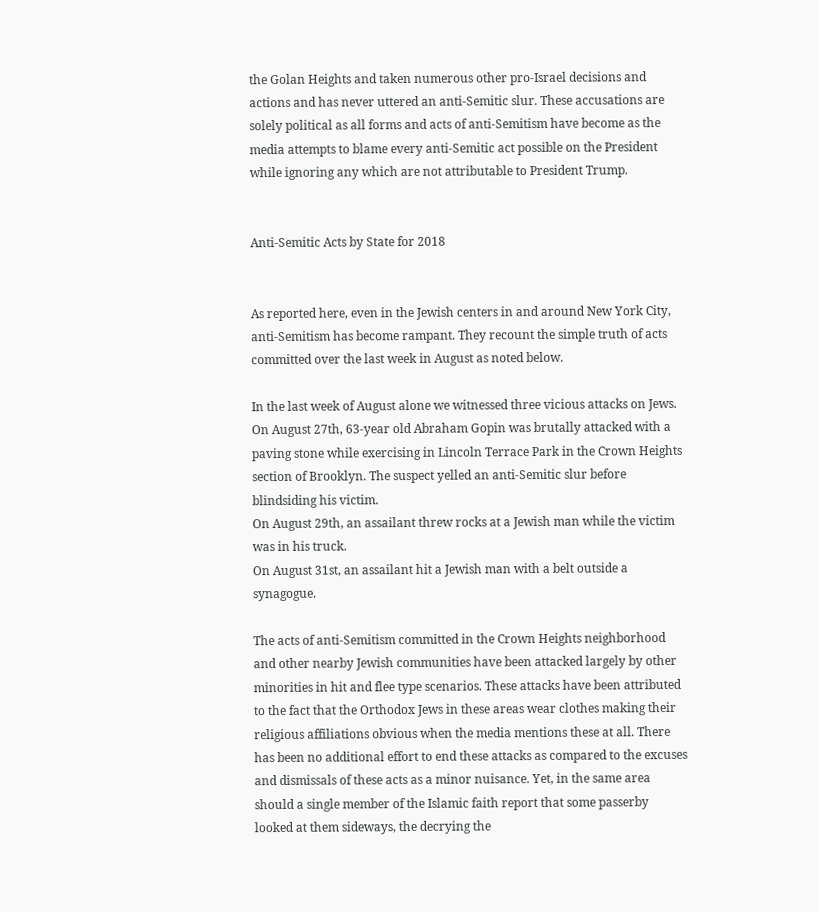the Golan Heights and taken numerous other pro-Israel decisions and actions and has never uttered an anti-Semitic slur. These accusations are solely political as all forms and acts of anti-Semitism have become as the media attempts to blame every anti-Semitic act possible on the President while ignoring any which are not attributable to President Trump.


Anti-Semitic Acts by State for 2018


As reported here, even in the Jewish centers in and around New York City, anti-Semitism has become rampant. They recount the simple truth of acts committed over the last week in August as noted below.

In the last week of August alone we witnessed three vicious attacks on Jews.
On August 27th, 63-year old Abraham Gopin was brutally attacked with a paving stone while exercising in Lincoln Terrace Park in the Crown Heights section of Brooklyn. The suspect yelled an anti-Semitic slur before blindsiding his victim.
On August 29th, an assailant threw rocks at a Jewish man while the victim was in his truck.
On August 31st, an assailant hit a Jewish man with a belt outside a synagogue.

The acts of anti-Semitism committed in the Crown Heights neighborhood and other nearby Jewish communities have been attacked largely by other minorities in hit and flee type scenarios. These attacks have been attributed to the fact that the Orthodox Jews in these areas wear clothes making their religious affiliations obvious when the media mentions these at all. There has been no additional effort to end these attacks as compared to the excuses and dismissals of these acts as a minor nuisance. Yet, in the same area should a single member of the Islamic faith report that some passerby looked at them sideways, the decrying the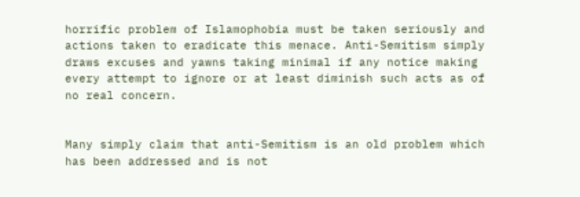horrific problem of Islamophobia must be taken seriously and actions taken to eradicate this menace. Anti-Semitism simply draws excuses and yawns taking minimal if any notice making every attempt to ignore or at least diminish such acts as of no real concern.


Many simply claim that anti-Semitism is an old problem which has been addressed and is not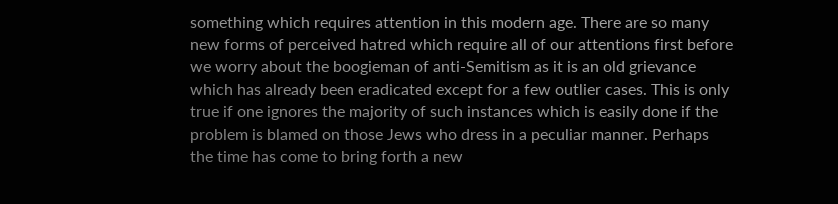something which requires attention in this modern age. There are so many new forms of perceived hatred which require all of our attentions first before we worry about the boogieman of anti-Semitism as it is an old grievance which has already been eradicated except for a few outlier cases. This is only true if one ignores the majority of such instances which is easily done if the problem is blamed on those Jews who dress in a peculiar manner. Perhaps the time has come to bring forth a new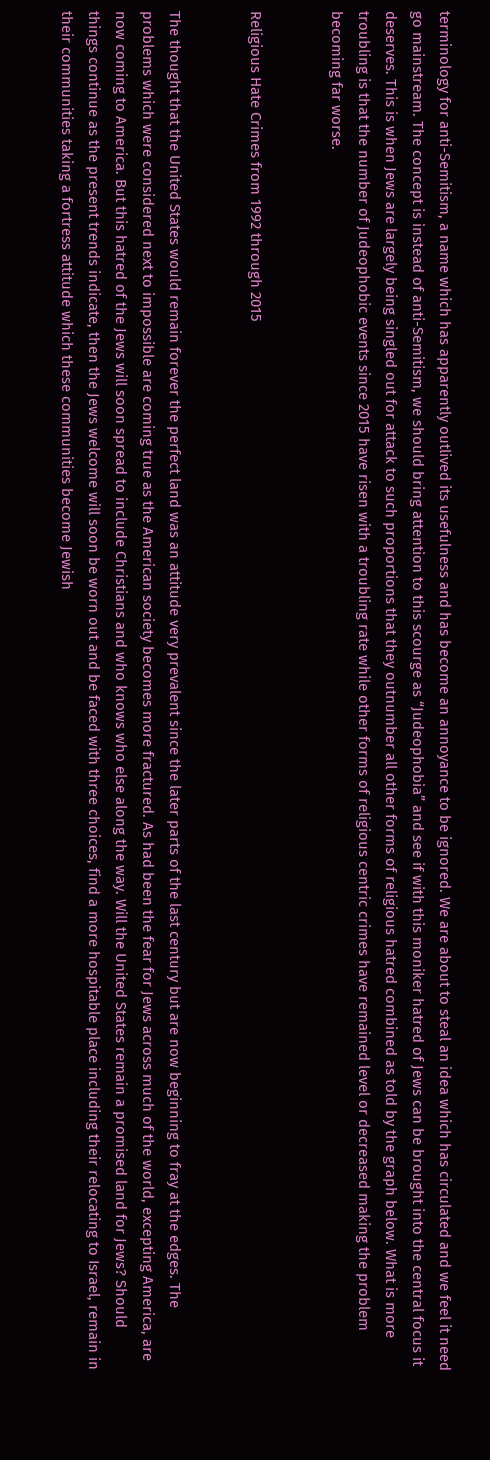terminology for anti-Semitism, a name which has apparently outlived its usefulness and has become an annoyance to be ignored. We are about to steal an idea which has circulated and we feel it need go mainstream. The concept is instead of anti-Semitism, we should bring attention to this scourge as “Judeophobia” and see if with this moniker hatred of Jews can be brought into the central focus it deserves. This is when Jews are largely being singled out for attack to such proportions that they outnumber all other forms of religious hatred combined as told by the graph below. What is more troubling is that the number of Judeophobic events since 2015 have risen with a troubling rate while other forms of religious centric crimes have remained level or decreased making the problem becoming far worse.


Religious Hate Crimes from 1992 through 2015


The thought that the United States would remain forever the perfect land was an attitude very prevalent since the later parts of the last century but are now beginning to fray at the edges. The problems which were considered next to impossible are coming true as the American society becomes more fractured. As had been the fear for Jews across much of the world, excepting America, are now coming to America. But this hatred of the Jews will soon spread to include Christians and who knows who else along the way. Will the United States remain a promised land for Jews? Should things continue as the present trends indicate, then the Jews welcome will soon be worn out and be faced with three choices, find a more hospitable place including their relocating to Israel, remain in their communities taking a fortress attitude which these communities become Jewish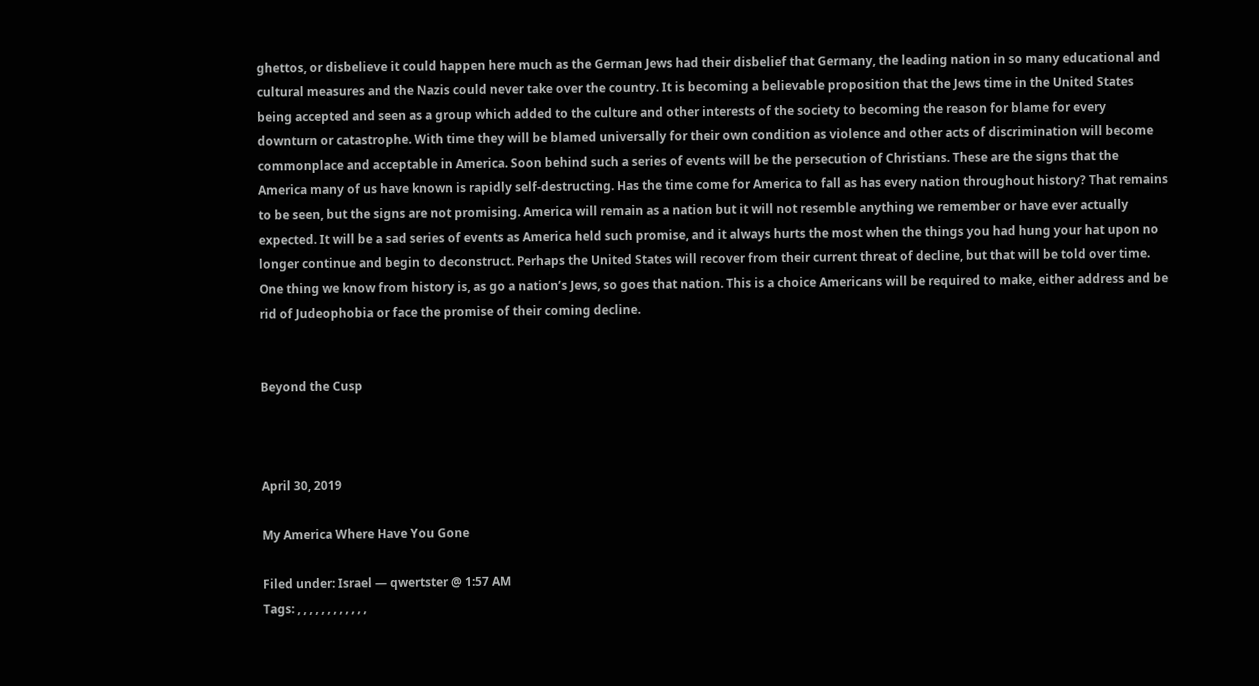ghettos, or disbelieve it could happen here much as the German Jews had their disbelief that Germany, the leading nation in so many educational and cultural measures and the Nazis could never take over the country. It is becoming a believable proposition that the Jews time in the United States being accepted and seen as a group which added to the culture and other interests of the society to becoming the reason for blame for every downturn or catastrophe. With time they will be blamed universally for their own condition as violence and other acts of discrimination will become commonplace and acceptable in America. Soon behind such a series of events will be the persecution of Christians. These are the signs that the America many of us have known is rapidly self-destructing. Has the time come for America to fall as has every nation throughout history? That remains to be seen, but the signs are not promising. America will remain as a nation but it will not resemble anything we remember or have ever actually expected. It will be a sad series of events as America held such promise, and it always hurts the most when the things you had hung your hat upon no longer continue and begin to deconstruct. Perhaps the United States will recover from their current threat of decline, but that will be told over time. One thing we know from history is, as go a nation’s Jews, so goes that nation. This is a choice Americans will be required to make, either address and be rid of Judeophobia or face the promise of their coming decline.


Beyond the Cusp



April 30, 2019

My America Where Have You Gone

Filed under: Israel — qwertster @ 1:57 AM
Tags: , , , , , , , , , , , ,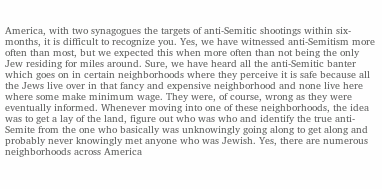America, with two synagogues the targets of anti-Semitic shootings within six-months, it is difficult to recognize you. Yes, we have witnessed anti-Semitism more often than most, but we expected this when more often than not being the only Jew residing for miles around. Sure, we have heard all the anti-Semitic banter which goes on in certain neighborhoods where they perceive it is safe because all the Jews live over in that fancy and expensive neighborhood and none live here where some make minimum wage. They were, of course, wrong as they were eventually informed. Whenever moving into one of these neighborhoods, the idea was to get a lay of the land, figure out who was who and identify the true anti-Semite from the one who basically was unknowingly going along to get along and probably never knowingly met anyone who was Jewish. Yes, there are numerous neighborhoods across America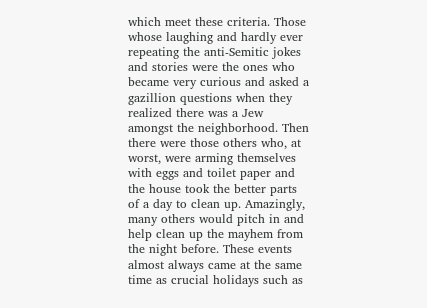which meet these criteria. Those whose laughing and hardly ever repeating the anti-Semitic jokes and stories were the ones who became very curious and asked a gazillion questions when they realized there was a Jew amongst the neighborhood. Then there were those others who, at worst, were arming themselves with eggs and toilet paper and the house took the better parts of a day to clean up. Amazingly, many others would pitch in and help clean up the mayhem from the night before. These events almost always came at the same time as crucial holidays such as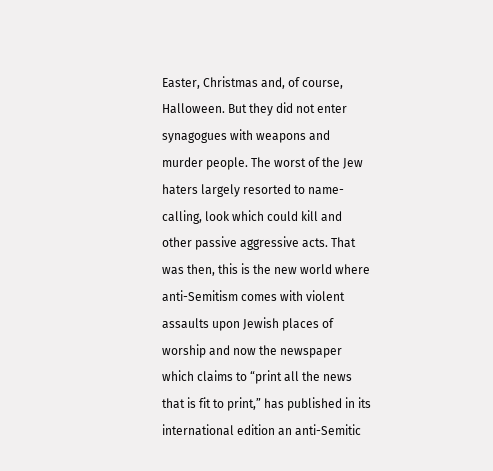Easter, Christmas and, of course, Halloween. But they did not enter synagogues with weapons and murder people. The worst of the Jew haters largely resorted to name-calling, look which could kill and other passive aggressive acts. That was then, this is the new world where anti-Semitism comes with violent assaults upon Jewish places of worship and now the newspaper which claims to “print all the news that is fit to print,” has published in its international edition an anti-Semitic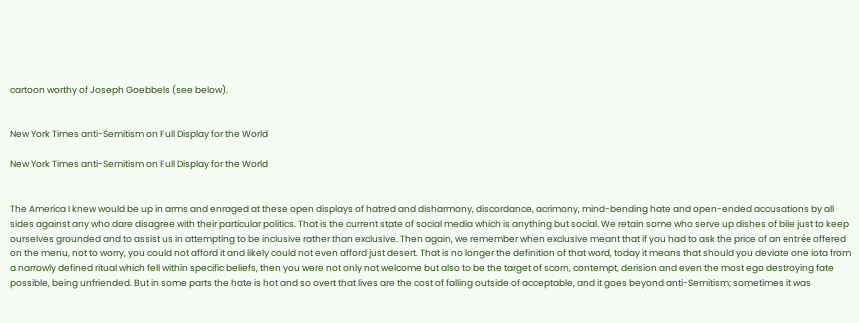cartoon worthy of Joseph Goebbels (see below).


New York Times anti-Semitism on Full Display for the World

New York Times anti-Semitism on Full Display for the World


The America I knew would be up in arms and enraged at these open displays of hatred and disharmony, discordance, acrimony, mind-bending hate and open-ended accusations by all sides against any who dare disagree with their particular politics. That is the current state of social media which is anything but social. We retain some who serve up dishes of bile just to keep ourselves grounded and to assist us in attempting to be inclusive rather than exclusive. Then again, we remember when exclusive meant that if you had to ask the price of an entrée offered on the menu, not to worry, you could not afford it and likely could not even afford just desert. That is no longer the definition of that word, today it means that should you deviate one iota from a narrowly defined ritual which fell within specific beliefs, then you were not only not welcome but also to be the target of scorn, contempt, derision and even the most ego destroying fate possible, being unfriended. But in some parts the hate is hot and so overt that lives are the cost of falling outside of acceptable, and it goes beyond anti-Semitism; sometimes it was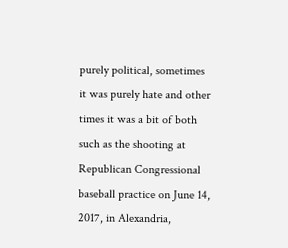purely political, sometimes it was purely hate and other times it was a bit of both such as the shooting at Republican Congressional baseball practice on June 14, 2017, in Alexandria,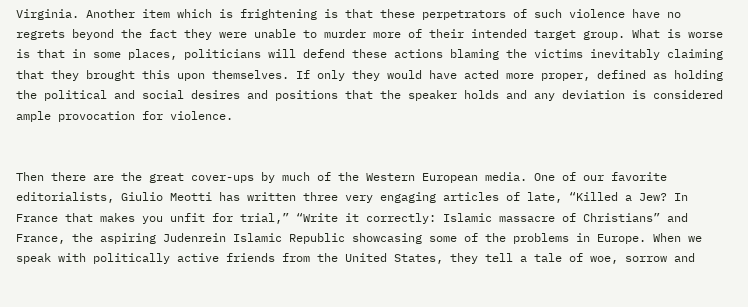Virginia. Another item which is frightening is that these perpetrators of such violence have no regrets beyond the fact they were unable to murder more of their intended target group. What is worse is that in some places, politicians will defend these actions blaming the victims inevitably claiming that they brought this upon themselves. If only they would have acted more proper, defined as holding the political and social desires and positions that the speaker holds and any deviation is considered ample provocation for violence.


Then there are the great cover-ups by much of the Western European media. One of our favorite editorialists, Giulio Meotti has written three very engaging articles of late, “Killed a Jew? In France that makes you unfit for trial,” “Write it correctly: Islamic massacre of Christians” and France, the aspiring Judenrein Islamic Republic showcasing some of the problems in Europe. When we speak with politically active friends from the United States, they tell a tale of woe, sorrow and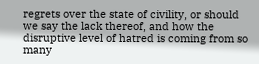regrets over the state of civility, or should we say the lack thereof, and how the disruptive level of hatred is coming from so many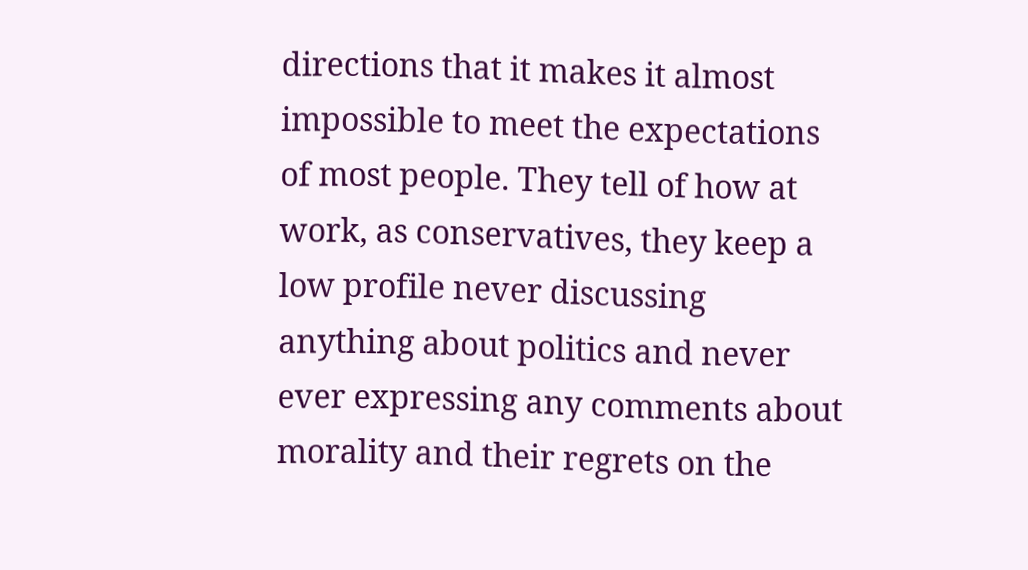directions that it makes it almost impossible to meet the expectations of most people. They tell of how at work, as conservatives, they keep a low profile never discussing anything about politics and never ever expressing any comments about morality and their regrets on the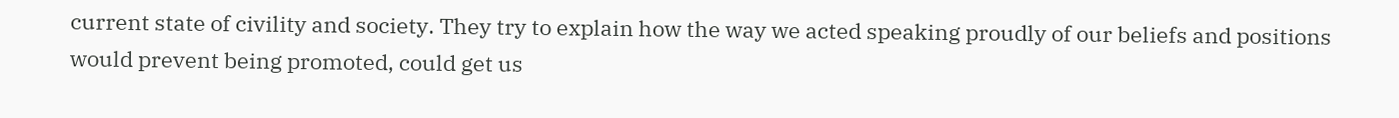current state of civility and society. They try to explain how the way we acted speaking proudly of our beliefs and positions would prevent being promoted, could get us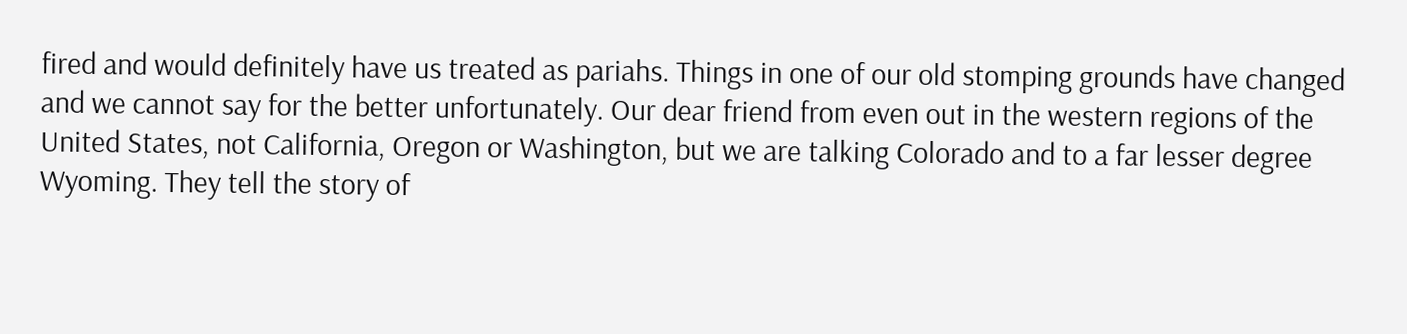fired and would definitely have us treated as pariahs. Things in one of our old stomping grounds have changed and we cannot say for the better unfortunately. Our dear friend from even out in the western regions of the United States, not California, Oregon or Washington, but we are talking Colorado and to a far lesser degree Wyoming. They tell the story of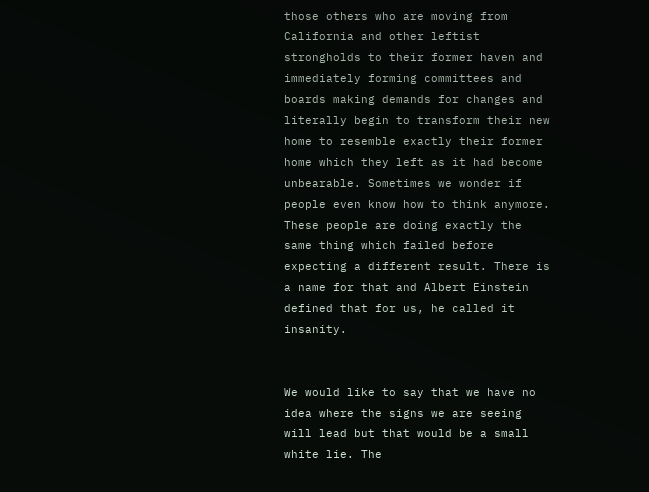those others who are moving from California and other leftist strongholds to their former haven and immediately forming committees and boards making demands for changes and literally begin to transform their new home to resemble exactly their former home which they left as it had become unbearable. Sometimes we wonder if people even know how to think anymore. These people are doing exactly the same thing which failed before expecting a different result. There is a name for that and Albert Einstein defined that for us, he called it insanity.


We would like to say that we have no idea where the signs we are seeing will lead but that would be a small white lie. The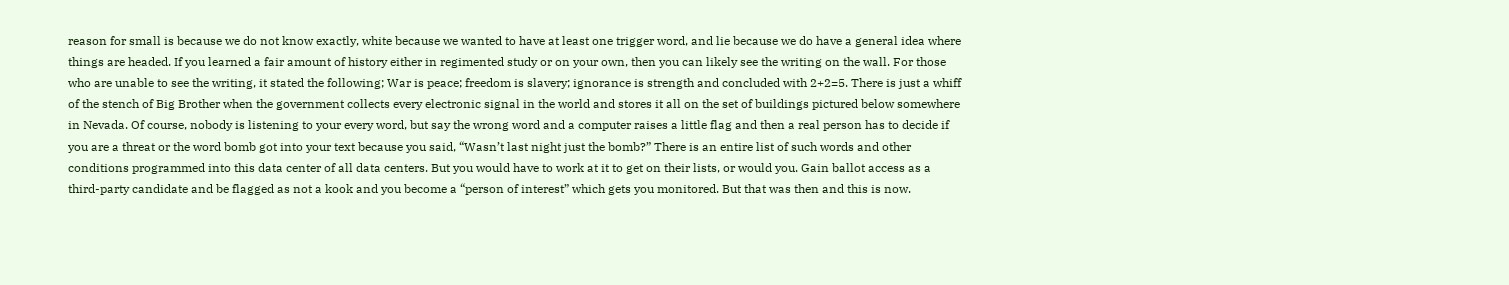reason for small is because we do not know exactly, white because we wanted to have at least one trigger word, and lie because we do have a general idea where things are headed. If you learned a fair amount of history either in regimented study or on your own, then you can likely see the writing on the wall. For those who are unable to see the writing, it stated the following; War is peace; freedom is slavery; ignorance is strength and concluded with 2+2=5. There is just a whiff of the stench of Big Brother when the government collects every electronic signal in the world and stores it all on the set of buildings pictured below somewhere in Nevada. Of course, nobody is listening to your every word, but say the wrong word and a computer raises a little flag and then a real person has to decide if you are a threat or the word bomb got into your text because you said, “Wasn’t last night just the bomb?” There is an entire list of such words and other conditions programmed into this data center of all data centers. But you would have to work at it to get on their lists, or would you. Gain ballot access as a third-party candidate and be flagged as not a kook and you become a “person of interest” which gets you monitored. But that was then and this is now.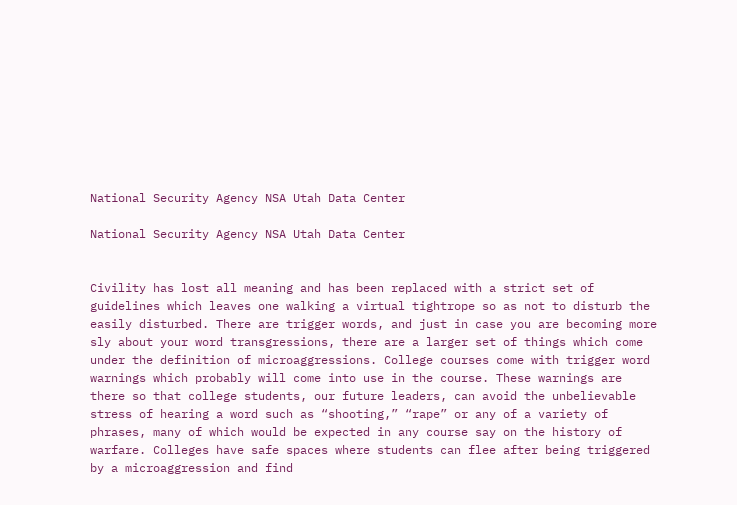National Security Agency NSA Utah Data Center

National Security Agency NSA Utah Data Center


Civility has lost all meaning and has been replaced with a strict set of guidelines which leaves one walking a virtual tightrope so as not to disturb the easily disturbed. There are trigger words, and just in case you are becoming more sly about your word transgressions, there are a larger set of things which come under the definition of microaggressions. College courses come with trigger word warnings which probably will come into use in the course. These warnings are there so that college students, our future leaders, can avoid the unbelievable stress of hearing a word such as “shooting,” “rape” or any of a variety of phrases, many of which would be expected in any course say on the history of warfare. Colleges have safe spaces where students can flee after being triggered by a microaggression and find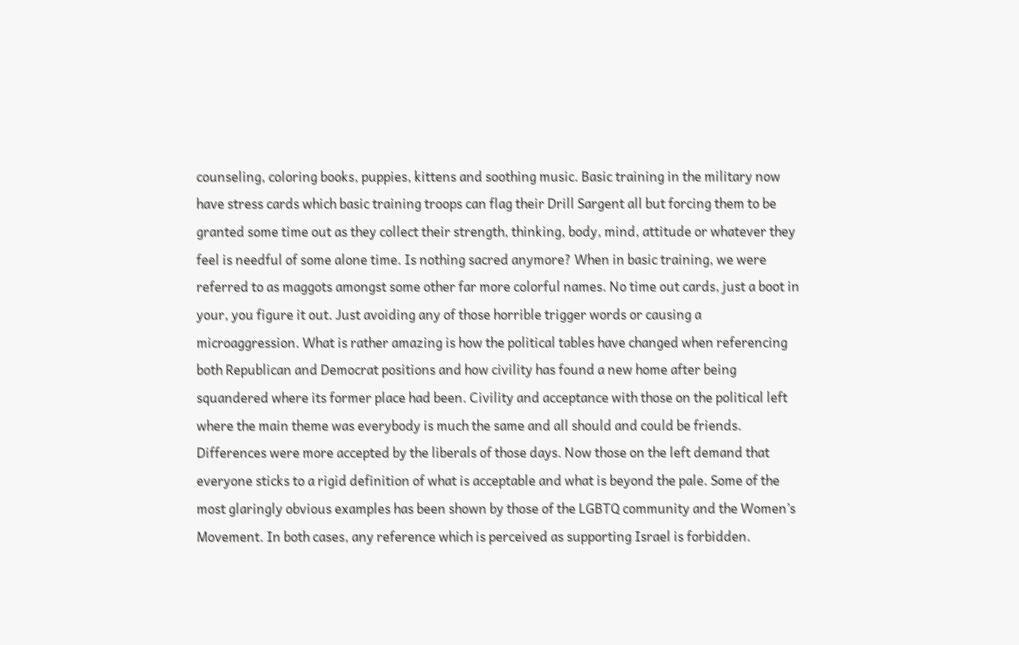counseling, coloring books, puppies, kittens and soothing music. Basic training in the military now have stress cards which basic training troops can flag their Drill Sargent all but forcing them to be granted some time out as they collect their strength, thinking, body, mind, attitude or whatever they feel is needful of some alone time. Is nothing sacred anymore? When in basic training, we were referred to as maggots amongst some other far more colorful names. No time out cards, just a boot in your, you figure it out. Just avoiding any of those horrible trigger words or causing a microaggression. What is rather amazing is how the political tables have changed when referencing both Republican and Democrat positions and how civility has found a new home after being squandered where its former place had been. Civility and acceptance with those on the political left where the main theme was everybody is much the same and all should and could be friends. Differences were more accepted by the liberals of those days. Now those on the left demand that everyone sticks to a rigid definition of what is acceptable and what is beyond the pale. Some of the most glaringly obvious examples has been shown by those of the LGBTQ community and the Women’s Movement. In both cases, any reference which is perceived as supporting Israel is forbidden.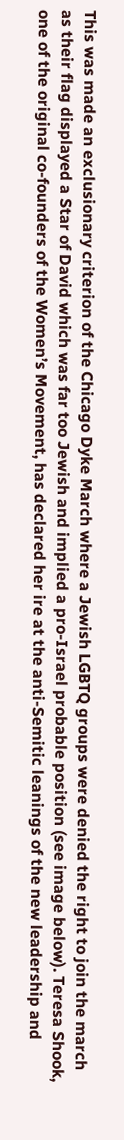This was made an exclusionary criterion of the Chicago Dyke March where a Jewish LGBTQ groups were denied the right to join the march as their flag displayed a Star of David which was far too Jewish and implied a pro-Israel probable position (see image below). Teresa Shook, one of the original co-founders of the Women’s Movement, has declared her ire at the anti-Semitic leanings of the new leadership and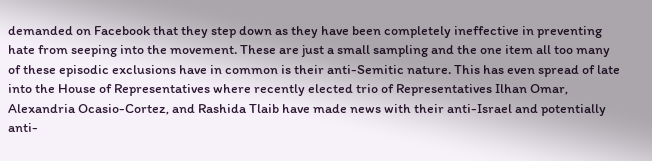demanded on Facebook that they step down as they have been completely ineffective in preventing hate from seeping into the movement. These are just a small sampling and the one item all too many of these episodic exclusions have in common is their anti-Semitic nature. This has even spread of late into the House of Representatives where recently elected trio of Representatives Ilhan Omar, Alexandria Ocasio-Cortez, and Rashida Tlaib have made news with their anti-Israel and potentially anti-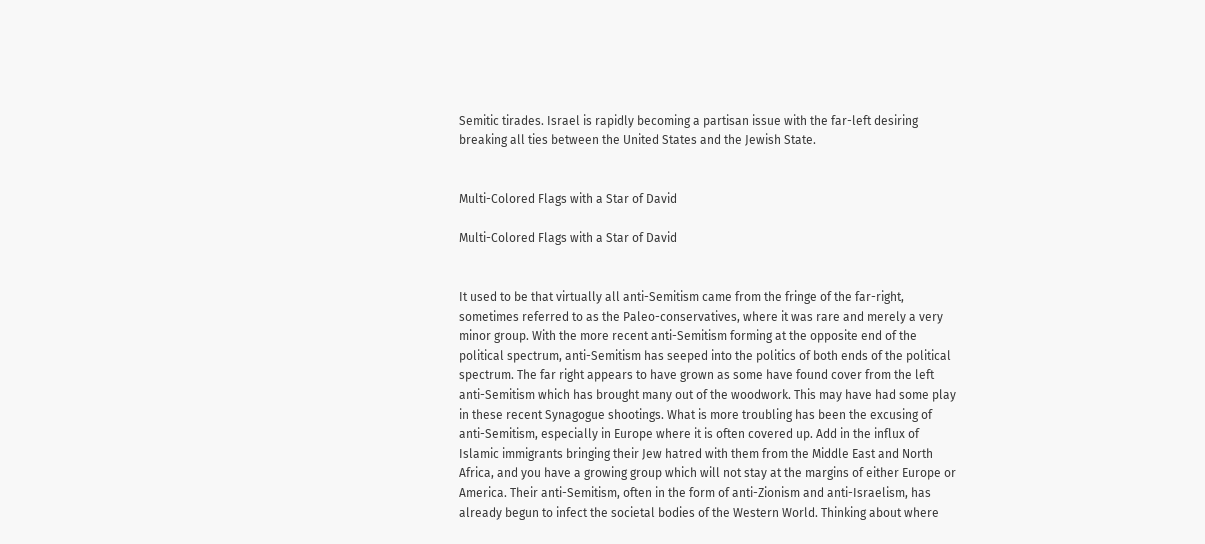Semitic tirades. Israel is rapidly becoming a partisan issue with the far-left desiring breaking all ties between the United States and the Jewish State.


Multi-Colored Flags with a Star of David

Multi-Colored Flags with a Star of David


It used to be that virtually all anti-Semitism came from the fringe of the far-right, sometimes referred to as the Paleo-conservatives, where it was rare and merely a very minor group. With the more recent anti-Semitism forming at the opposite end of the political spectrum, anti-Semitism has seeped into the politics of both ends of the political spectrum. The far right appears to have grown as some have found cover from the left anti-Semitism which has brought many out of the woodwork. This may have had some play in these recent Synagogue shootings. What is more troubling has been the excusing of anti-Semitism, especially in Europe where it is often covered up. Add in the influx of Islamic immigrants bringing their Jew hatred with them from the Middle East and North Africa, and you have a growing group which will not stay at the margins of either Europe or America. Their anti-Semitism, often in the form of anti-Zionism and anti-Israelism, has already begun to infect the societal bodies of the Western World. Thinking about where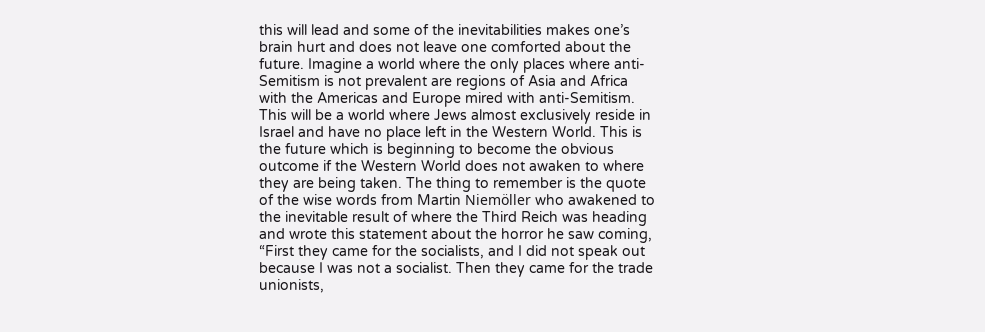this will lead and some of the inevitabilities makes one’s brain hurt and does not leave one comforted about the future. Imagine a world where the only places where anti-Semitism is not prevalent are regions of Asia and Africa with the Americas and Europe mired with anti-Semitism. This will be a world where Jews almost exclusively reside in Israel and have no place left in the Western World. This is the future which is beginning to become the obvious outcome if the Western World does not awaken to where they are being taken. The thing to remember is the quote of the wise words from Martin Niemöller who awakened to the inevitable result of where the Third Reich was heading and wrote this statement about the horror he saw coming, “First they came for the socialists, and I did not speak out because I was not a socialist. Then they came for the trade unionists,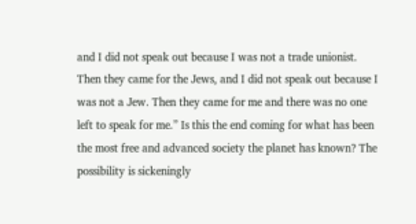and I did not speak out because I was not a trade unionist. Then they came for the Jews, and I did not speak out because I was not a Jew. Then they came for me and there was no one left to speak for me.” Is this the end coming for what has been the most free and advanced society the planet has known? The possibility is sickeningly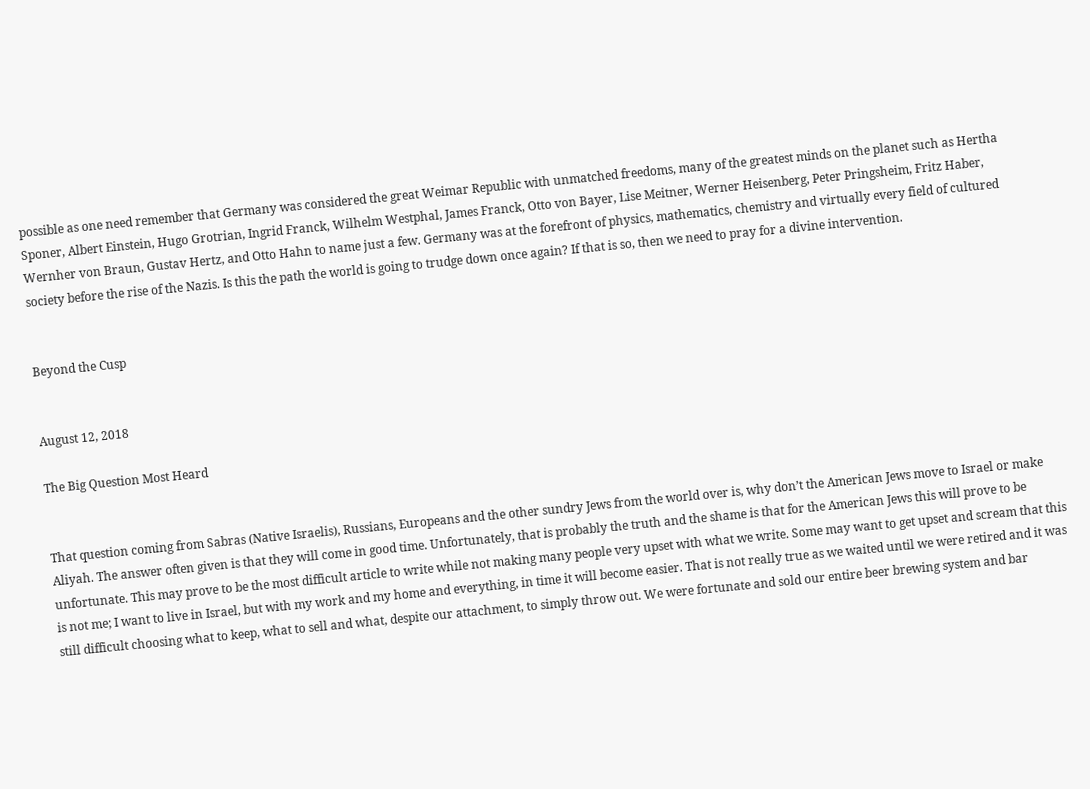possible as one need remember that Germany was considered the great Weimar Republic with unmatched freedoms, many of the greatest minds on the planet such as Hertha Sponer, Albert Einstein, Hugo Grotrian, Ingrid Franck, Wilhelm Westphal, James Franck, Otto von Bayer, Lise Meitner, Werner Heisenberg, Peter Pringsheim, Fritz Haber, Wernher von Braun, Gustav Hertz, and Otto Hahn to name just a few. Germany was at the forefront of physics, mathematics, chemistry and virtually every field of cultured society before the rise of the Nazis. Is this the path the world is going to trudge down once again? If that is so, then we need to pray for a divine intervention.


Beyond the Cusp


August 12, 2018

The Big Question Most Heard


That question coming from Sabras (Native Israelis), Russians, Europeans and the other sundry Jews from the world over is, why don’t the American Jews move to Israel or make Aliyah. The answer often given is that they will come in good time. Unfortunately, that is probably the truth and the shame is that for the American Jews this will prove to be unfortunate. This may prove to be the most difficult article to write while not making many people very upset with what we write. Some may want to get upset and scream that this is not me; I want to live in Israel, but with my work and my home and everything, in time it will become easier. That is not really true as we waited until we were retired and it was still difficult choosing what to keep, what to sell and what, despite our attachment, to simply throw out. We were fortunate and sold our entire beer brewing system and bar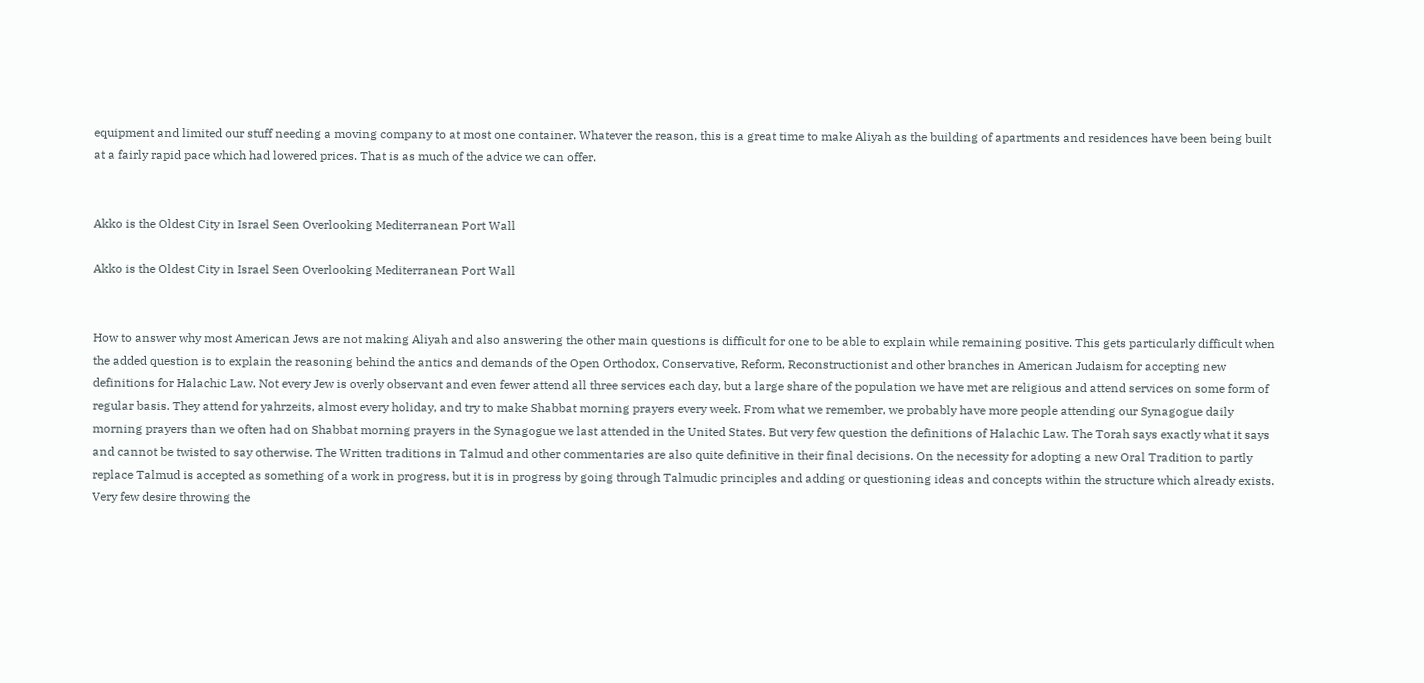equipment and limited our stuff needing a moving company to at most one container. Whatever the reason, this is a great time to make Aliyah as the building of apartments and residences have been being built at a fairly rapid pace which had lowered prices. That is as much of the advice we can offer.


Akko is the Oldest City in Israel Seen Overlooking Mediterranean Port Wall

Akko is the Oldest City in Israel Seen Overlooking Mediterranean Port Wall


How to answer why most American Jews are not making Aliyah and also answering the other main questions is difficult for one to be able to explain while remaining positive. This gets particularly difficult when the added question is to explain the reasoning behind the antics and demands of the Open Orthodox, Conservative, Reform, Reconstructionist and other branches in American Judaism for accepting new definitions for Halachic Law. Not every Jew is overly observant and even fewer attend all three services each day, but a large share of the population we have met are religious and attend services on some form of regular basis. They attend for yahrzeits, almost every holiday, and try to make Shabbat morning prayers every week. From what we remember, we probably have more people attending our Synagogue daily morning prayers than we often had on Shabbat morning prayers in the Synagogue we last attended in the United States. But very few question the definitions of Halachic Law. The Torah says exactly what it says and cannot be twisted to say otherwise. The Written traditions in Talmud and other commentaries are also quite definitive in their final decisions. On the necessity for adopting a new Oral Tradition to partly replace Talmud is accepted as something of a work in progress, but it is in progress by going through Talmudic principles and adding or questioning ideas and concepts within the structure which already exists. Very few desire throwing the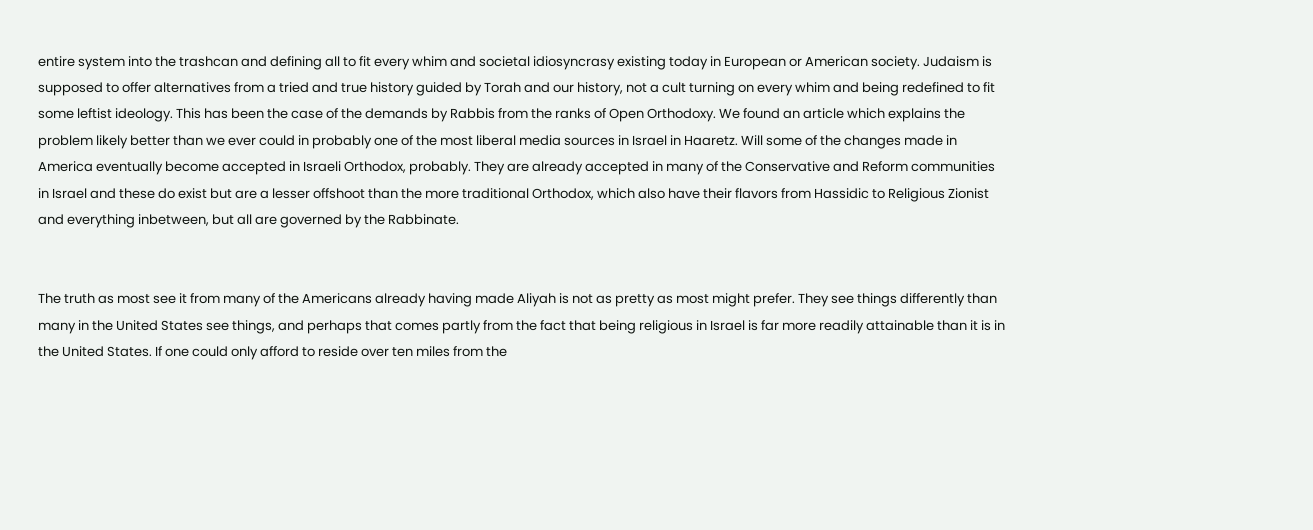entire system into the trashcan and defining all to fit every whim and societal idiosyncrasy existing today in European or American society. Judaism is supposed to offer alternatives from a tried and true history guided by Torah and our history, not a cult turning on every whim and being redefined to fit some leftist ideology. This has been the case of the demands by Rabbis from the ranks of Open Orthodoxy. We found an article which explains the problem likely better than we ever could in probably one of the most liberal media sources in Israel in Haaretz. Will some of the changes made in America eventually become accepted in Israeli Orthodox, probably. They are already accepted in many of the Conservative and Reform communities in Israel and these do exist but are a lesser offshoot than the more traditional Orthodox, which also have their flavors from Hassidic to Religious Zionist and everything inbetween, but all are governed by the Rabbinate.


The truth as most see it from many of the Americans already having made Aliyah is not as pretty as most might prefer. They see things differently than many in the United States see things, and perhaps that comes partly from the fact that being religious in Israel is far more readily attainable than it is in the United States. If one could only afford to reside over ten miles from the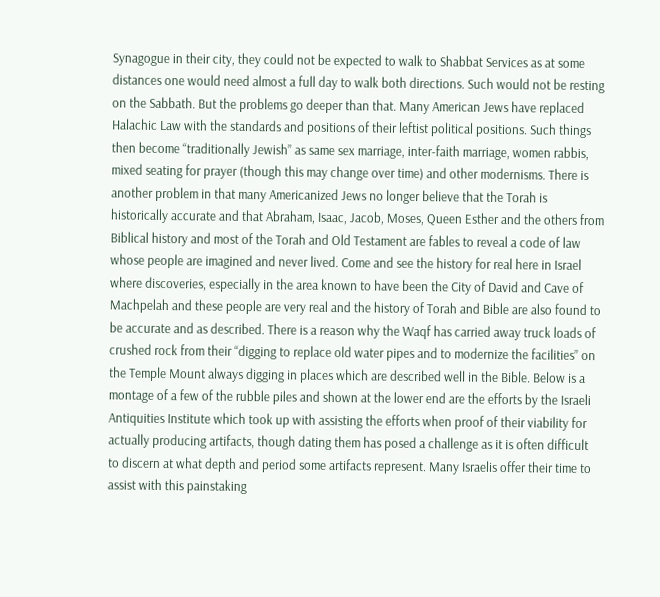Synagogue in their city, they could not be expected to walk to Shabbat Services as at some distances one would need almost a full day to walk both directions. Such would not be resting on the Sabbath. But the problems go deeper than that. Many American Jews have replaced Halachic Law with the standards and positions of their leftist political positions. Such things then become “traditionally Jewish” as same sex marriage, inter-faith marriage, women rabbis, mixed seating for prayer (though this may change over time) and other modernisms. There is another problem in that many Americanized Jews no longer believe that the Torah is historically accurate and that Abraham, Isaac, Jacob, Moses, Queen Esther and the others from Biblical history and most of the Torah and Old Testament are fables to reveal a code of law whose people are imagined and never lived. Come and see the history for real here in Israel where discoveries, especially in the area known to have been the City of David and Cave of Machpelah and these people are very real and the history of Torah and Bible are also found to be accurate and as described. There is a reason why the Waqf has carried away truck loads of crushed rock from their “digging to replace old water pipes and to modernize the facilities” on the Temple Mount always digging in places which are described well in the Bible. Below is a montage of a few of the rubble piles and shown at the lower end are the efforts by the Israeli Antiquities Institute which took up with assisting the efforts when proof of their viability for actually producing artifacts, though dating them has posed a challenge as it is often difficult to discern at what depth and period some artifacts represent. Many Israelis offer their time to assist with this painstaking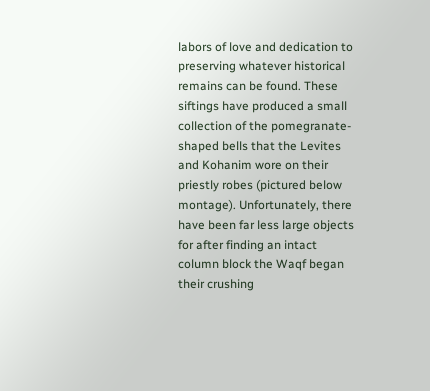labors of love and dedication to preserving whatever historical remains can be found. These siftings have produced a small collection of the pomegranate-shaped bells that the Levites and Kohanim wore on their priestly robes (pictured below montage). Unfortunately, there have been far less large objects for after finding an intact column block the Waqf began their crushing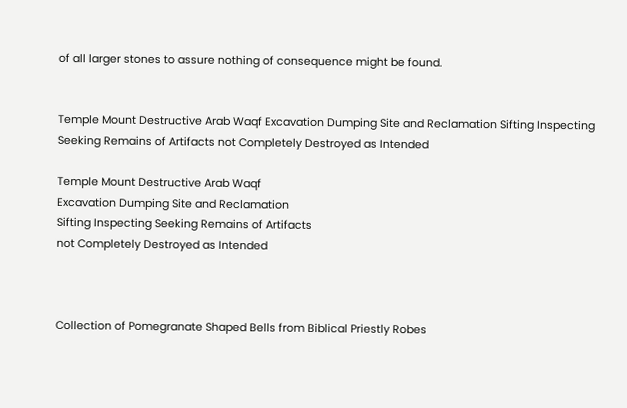of all larger stones to assure nothing of consequence might be found.


Temple Mount Destructive Arab Waqf Excavation Dumping Site and Reclamation Sifting Inspecting Seeking Remains of Artifacts not Completely Destroyed as Intended

Temple Mount Destructive Arab Waqf
Excavation Dumping Site and Reclamation
Sifting Inspecting Seeking Remains of Artifacts
not Completely Destroyed as Intended



Collection of Pomegranate Shaped Bells from Biblical Priestly Robes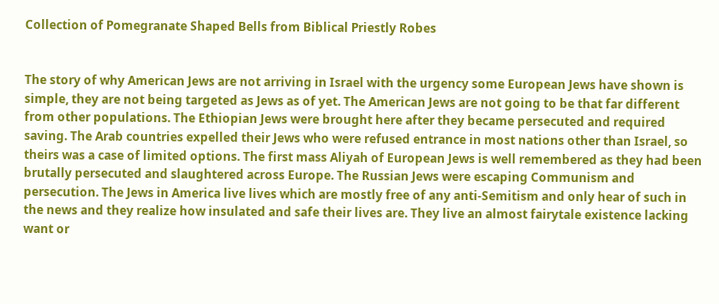Collection of Pomegranate Shaped Bells from Biblical Priestly Robes


The story of why American Jews are not arriving in Israel with the urgency some European Jews have shown is simple, they are not being targeted as Jews as of yet. The American Jews are not going to be that far different from other populations. The Ethiopian Jews were brought here after they became persecuted and required saving. The Arab countries expelled their Jews who were refused entrance in most nations other than Israel, so theirs was a case of limited options. The first mass Aliyah of European Jews is well remembered as they had been brutally persecuted and slaughtered across Europe. The Russian Jews were escaping Communism and persecution. The Jews in America live lives which are mostly free of any anti-Semitism and only hear of such in the news and they realize how insulated and safe their lives are. They live an almost fairytale existence lacking want or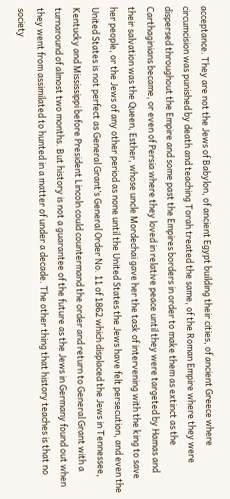acceptance. They are not the Jews of Babylon, of ancient Egypt building their cities, of ancient Greece where circumcision was punished by death and teaching Torah treated the same, of the Roman Empire where they were dispersed throughout the Empire and some past the Empires borders in order to make them as extinct as the Carthaginians became, or even of Persia where they loved in relative peace until they were targeted by Hamas and their salvation was the Queen, Esther, whose uncle Mordechai gave her the task of intervening with the king to save her people, or the Jews of any other period as none until the United States the Jews have felt persecution, and even the United States is not perfect as General Grant’s General Order No. 11 of 1862 which displaced the Jews in Tennessee, Kentucky and Mississippi before President Lincoln could countermand the order and return to General Grant with a turnaround of almost two months. But history is not a guarantee of the future as the Jews in Germany found out when they went from assimilated to hunted in a matter of under a decade. The other thing that history teaches is that no society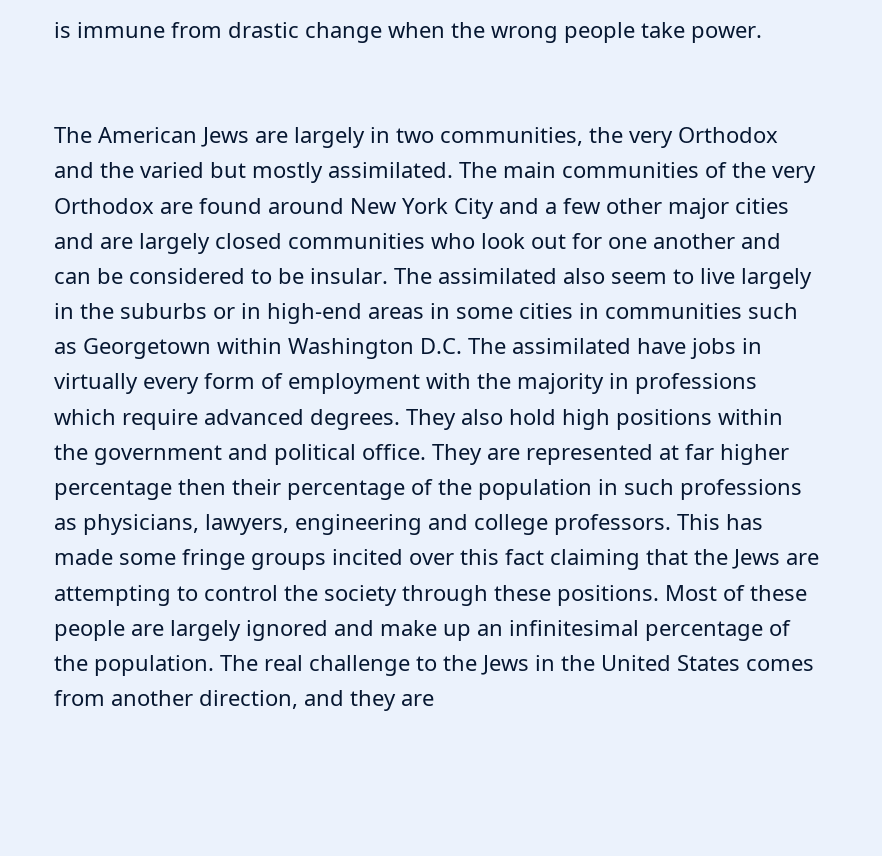is immune from drastic change when the wrong people take power.


The American Jews are largely in two communities, the very Orthodox and the varied but mostly assimilated. The main communities of the very Orthodox are found around New York City and a few other major cities and are largely closed communities who look out for one another and can be considered to be insular. The assimilated also seem to live largely in the suburbs or in high-end areas in some cities in communities such as Georgetown within Washington D.C. The assimilated have jobs in virtually every form of employment with the majority in professions which require advanced degrees. They also hold high positions within the government and political office. They are represented at far higher percentage then their percentage of the population in such professions as physicians, lawyers, engineering and college professors. This has made some fringe groups incited over this fact claiming that the Jews are attempting to control the society through these positions. Most of these people are largely ignored and make up an infinitesimal percentage of the population. The real challenge to the Jews in the United States comes from another direction, and they are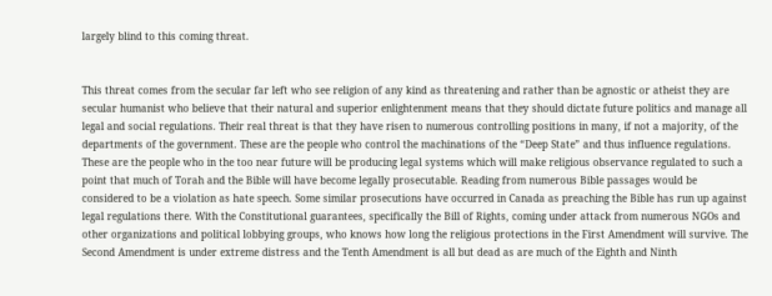largely blind to this coming threat.


This threat comes from the secular far left who see religion of any kind as threatening and rather than be agnostic or atheist they are secular humanist who believe that their natural and superior enlightenment means that they should dictate future politics and manage all legal and social regulations. Their real threat is that they have risen to numerous controlling positions in many, if not a majority, of the departments of the government. These are the people who control the machinations of the “Deep State” and thus influence regulations. These are the people who in the too near future will be producing legal systems which will make religious observance regulated to such a point that much of Torah and the Bible will have become legally prosecutable. Reading from numerous Bible passages would be considered to be a violation as hate speech. Some similar prosecutions have occurred in Canada as preaching the Bible has run up against legal regulations there. With the Constitutional guarantees, specifically the Bill of Rights, coming under attack from numerous NGOs and other organizations and political lobbying groups, who knows how long the religious protections in the First Amendment will survive. The Second Amendment is under extreme distress and the Tenth Amendment is all but dead as are much of the Eighth and Ninth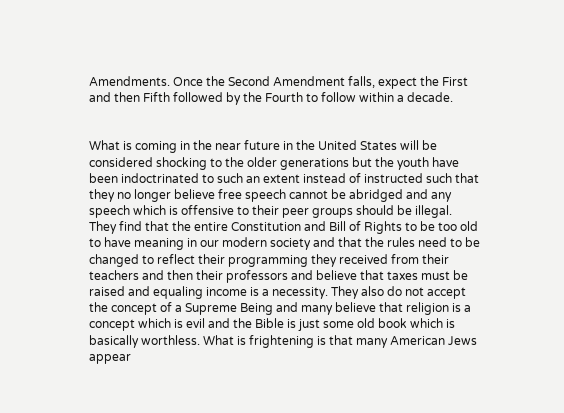Amendments. Once the Second Amendment falls, expect the First and then Fifth followed by the Fourth to follow within a decade.


What is coming in the near future in the United States will be considered shocking to the older generations but the youth have been indoctrinated to such an extent instead of instructed such that they no longer believe free speech cannot be abridged and any speech which is offensive to their peer groups should be illegal. They find that the entire Constitution and Bill of Rights to be too old to have meaning in our modern society and that the rules need to be changed to reflect their programming they received from their teachers and then their professors and believe that taxes must be raised and equaling income is a necessity. They also do not accept the concept of a Supreme Being and many believe that religion is a concept which is evil and the Bible is just some old book which is basically worthless. What is frightening is that many American Jews appear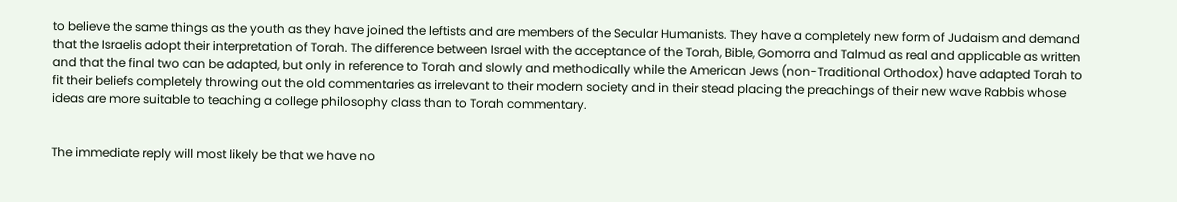to believe the same things as the youth as they have joined the leftists and are members of the Secular Humanists. They have a completely new form of Judaism and demand that the Israelis adopt their interpretation of Torah. The difference between Israel with the acceptance of the Torah, Bible, Gomorra and Talmud as real and applicable as written and that the final two can be adapted, but only in reference to Torah and slowly and methodically while the American Jews (non-Traditional Orthodox) have adapted Torah to fit their beliefs completely throwing out the old commentaries as irrelevant to their modern society and in their stead placing the preachings of their new wave Rabbis whose ideas are more suitable to teaching a college philosophy class than to Torah commentary.


The immediate reply will most likely be that we have no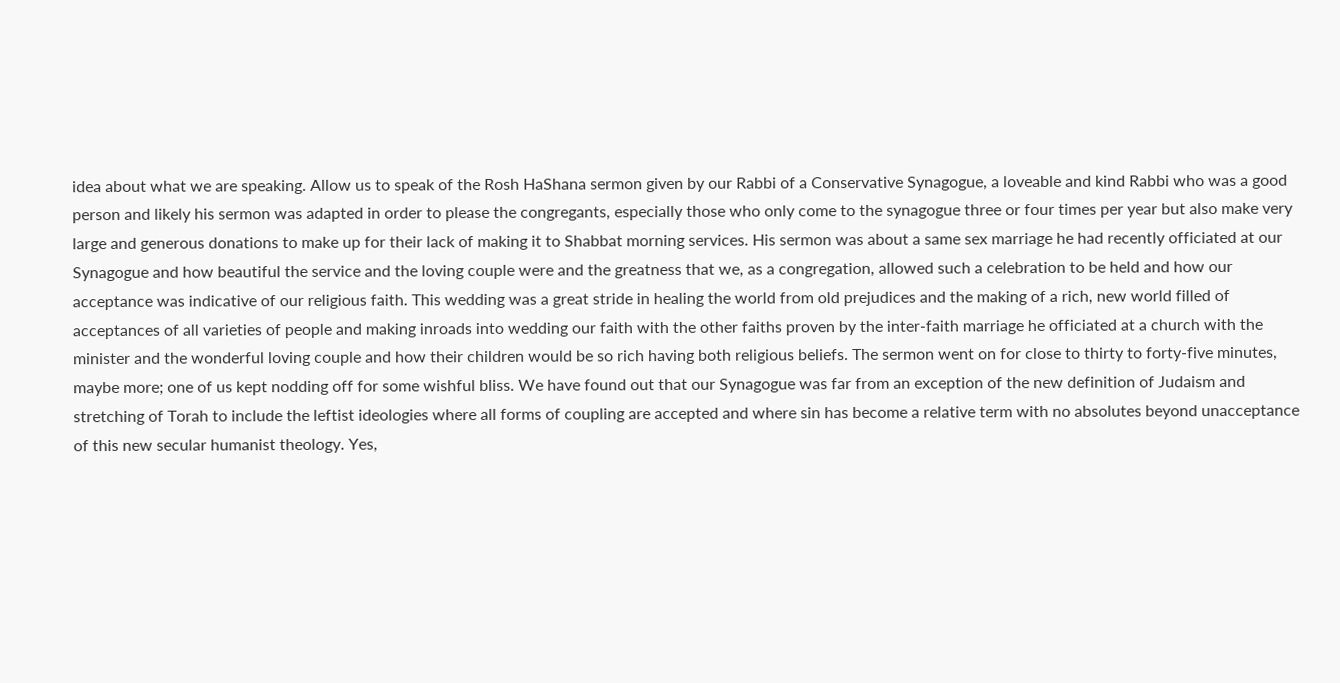idea about what we are speaking. Allow us to speak of the Rosh HaShana sermon given by our Rabbi of a Conservative Synagogue, a loveable and kind Rabbi who was a good person and likely his sermon was adapted in order to please the congregants, especially those who only come to the synagogue three or four times per year but also make very large and generous donations to make up for their lack of making it to Shabbat morning services. His sermon was about a same sex marriage he had recently officiated at our Synagogue and how beautiful the service and the loving couple were and the greatness that we, as a congregation, allowed such a celebration to be held and how our acceptance was indicative of our religious faith. This wedding was a great stride in healing the world from old prejudices and the making of a rich, new world filled of acceptances of all varieties of people and making inroads into wedding our faith with the other faiths proven by the inter-faith marriage he officiated at a church with the minister and the wonderful loving couple and how their children would be so rich having both religious beliefs. The sermon went on for close to thirty to forty-five minutes, maybe more; one of us kept nodding off for some wishful bliss. We have found out that our Synagogue was far from an exception of the new definition of Judaism and stretching of Torah to include the leftist ideologies where all forms of coupling are accepted and where sin has become a relative term with no absolutes beyond unacceptance of this new secular humanist theology. Yes,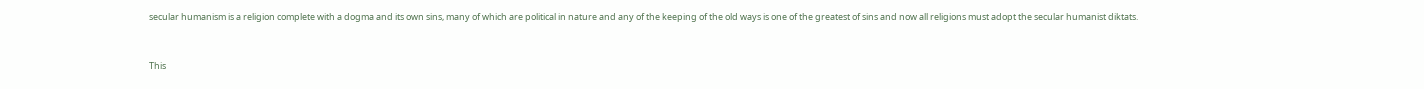secular humanism is a religion complete with a dogma and its own sins, many of which are political in nature and any of the keeping of the old ways is one of the greatest of sins and now all religions must adopt the secular humanist diktats.


This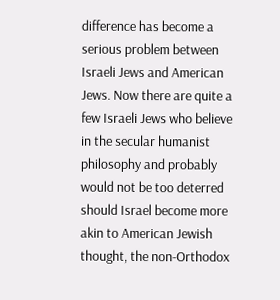difference has become a serious problem between Israeli Jews and American Jews. Now there are quite a few Israeli Jews who believe in the secular humanist philosophy and probably would not be too deterred should Israel become more akin to American Jewish thought, the non-Orthodox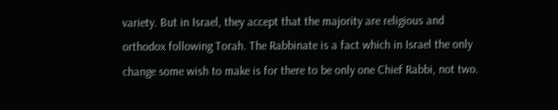variety. But in Israel, they accept that the majority are religious and orthodox following Torah. The Rabbinate is a fact which in Israel the only change some wish to make is for there to be only one Chief Rabbi, not two.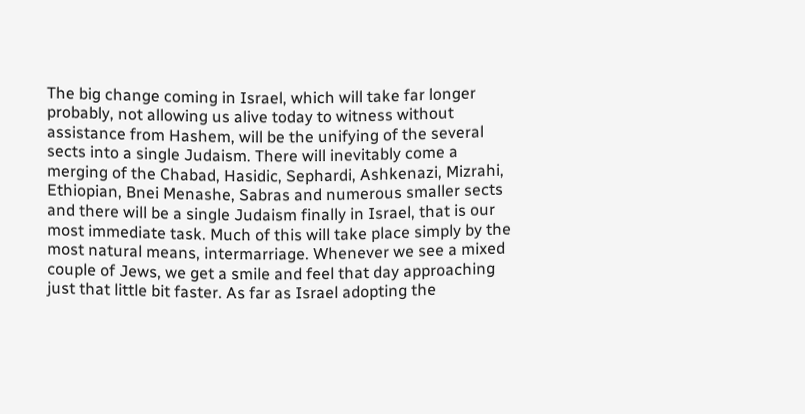The big change coming in Israel, which will take far longer probably, not allowing us alive today to witness without assistance from Hashem, will be the unifying of the several sects into a single Judaism. There will inevitably come a merging of the Chabad, Hasidic, Sephardi, Ashkenazi, Mizrahi, Ethiopian, Bnei Menashe, Sabras and numerous smaller sects and there will be a single Judaism finally in Israel, that is our most immediate task. Much of this will take place simply by the most natural means, intermarriage. Whenever we see a mixed couple of Jews, we get a smile and feel that day approaching just that little bit faster. As far as Israel adopting the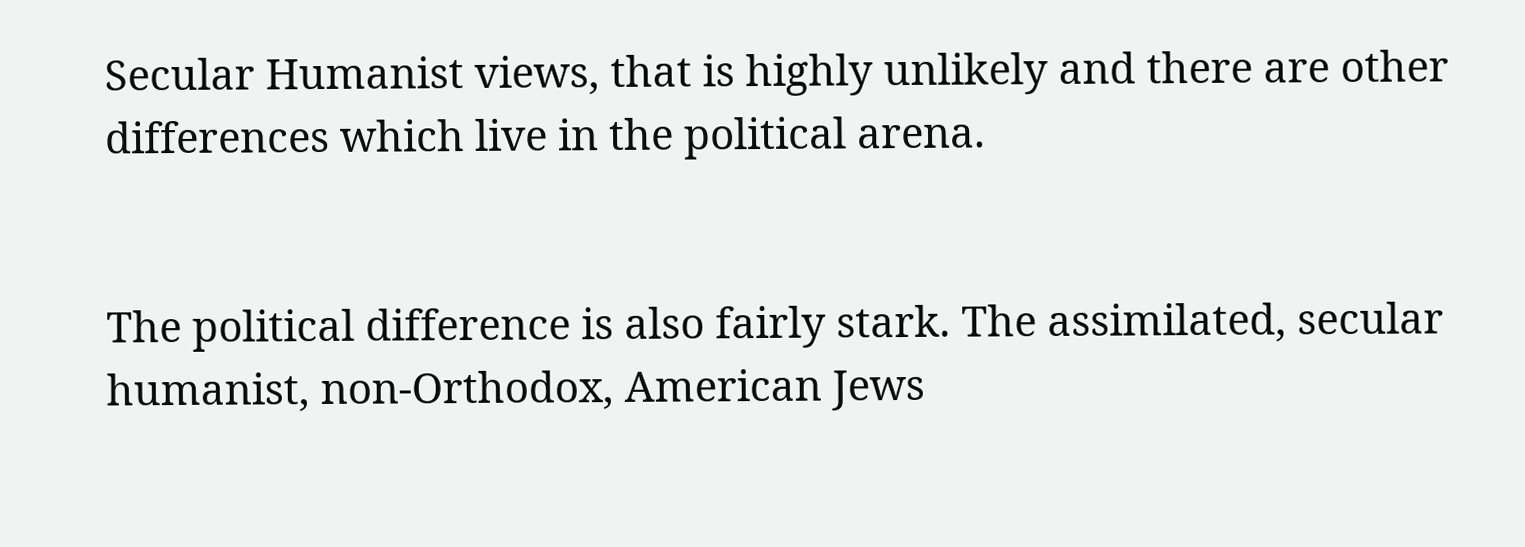Secular Humanist views, that is highly unlikely and there are other differences which live in the political arena.


The political difference is also fairly stark. The assimilated, secular humanist, non-Orthodox, American Jews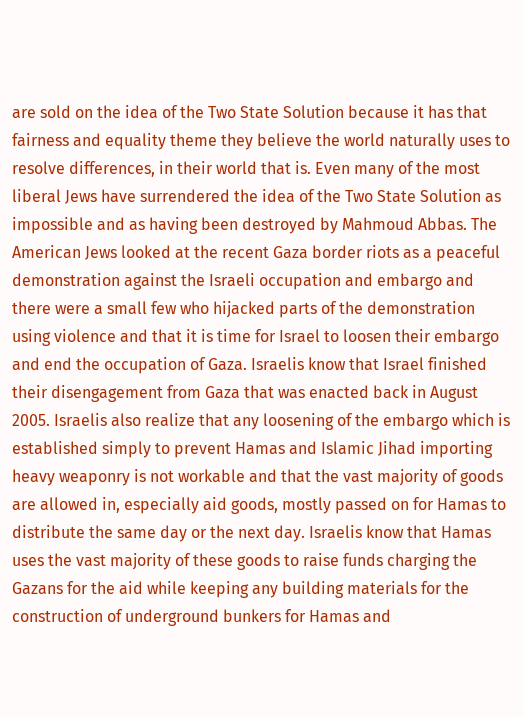are sold on the idea of the Two State Solution because it has that fairness and equality theme they believe the world naturally uses to resolve differences, in their world that is. Even many of the most liberal Jews have surrendered the idea of the Two State Solution as impossible and as having been destroyed by Mahmoud Abbas. The American Jews looked at the recent Gaza border riots as a peaceful demonstration against the Israeli occupation and embargo and there were a small few who hijacked parts of the demonstration using violence and that it is time for Israel to loosen their embargo and end the occupation of Gaza. Israelis know that Israel finished their disengagement from Gaza that was enacted back in August 2005. Israelis also realize that any loosening of the embargo which is established simply to prevent Hamas and Islamic Jihad importing heavy weaponry is not workable and that the vast majority of goods are allowed in, especially aid goods, mostly passed on for Hamas to distribute the same day or the next day. Israelis know that Hamas uses the vast majority of these goods to raise funds charging the Gazans for the aid while keeping any building materials for the construction of underground bunkers for Hamas and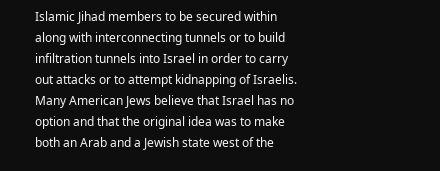Islamic Jihad members to be secured within along with interconnecting tunnels or to build infiltration tunnels into Israel in order to carry out attacks or to attempt kidnapping of Israelis. Many American Jews believe that Israel has no option and that the original idea was to make both an Arab and a Jewish state west of the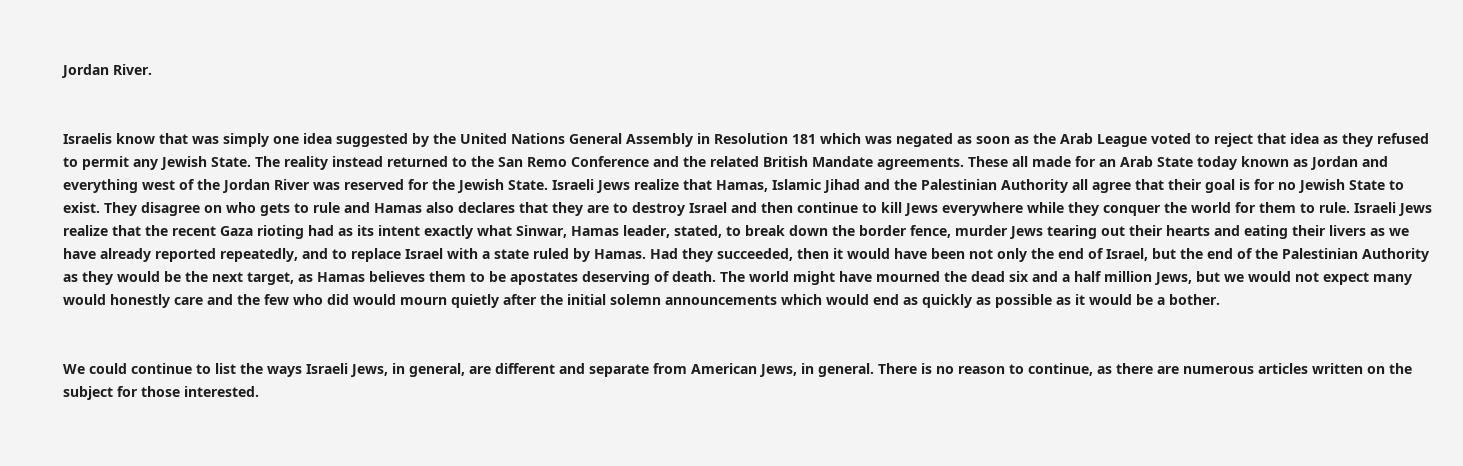Jordan River.


Israelis know that was simply one idea suggested by the United Nations General Assembly in Resolution 181 which was negated as soon as the Arab League voted to reject that idea as they refused to permit any Jewish State. The reality instead returned to the San Remo Conference and the related British Mandate agreements. These all made for an Arab State today known as Jordan and everything west of the Jordan River was reserved for the Jewish State. Israeli Jews realize that Hamas, Islamic Jihad and the Palestinian Authority all agree that their goal is for no Jewish State to exist. They disagree on who gets to rule and Hamas also declares that they are to destroy Israel and then continue to kill Jews everywhere while they conquer the world for them to rule. Israeli Jews realize that the recent Gaza rioting had as its intent exactly what Sinwar, Hamas leader, stated, to break down the border fence, murder Jews tearing out their hearts and eating their livers as we have already reported repeatedly, and to replace Israel with a state ruled by Hamas. Had they succeeded, then it would have been not only the end of Israel, but the end of the Palestinian Authority as they would be the next target, as Hamas believes them to be apostates deserving of death. The world might have mourned the dead six and a half million Jews, but we would not expect many would honestly care and the few who did would mourn quietly after the initial solemn announcements which would end as quickly as possible as it would be a bother.


We could continue to list the ways Israeli Jews, in general, are different and separate from American Jews, in general. There is no reason to continue, as there are numerous articles written on the subject for those interested.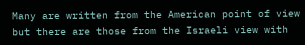Many are written from the American point of view but there are those from the Israeli view with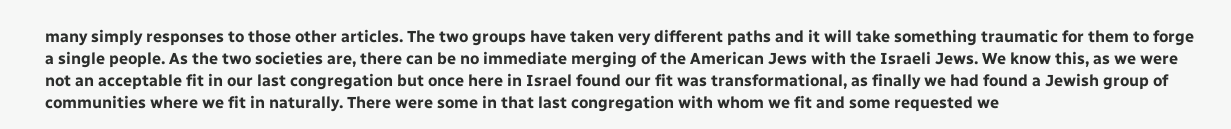many simply responses to those other articles. The two groups have taken very different paths and it will take something traumatic for them to forge a single people. As the two societies are, there can be no immediate merging of the American Jews with the Israeli Jews. We know this, as we were not an acceptable fit in our last congregation but once here in Israel found our fit was transformational, as finally we had found a Jewish group of communities where we fit in naturally. There were some in that last congregation with whom we fit and some requested we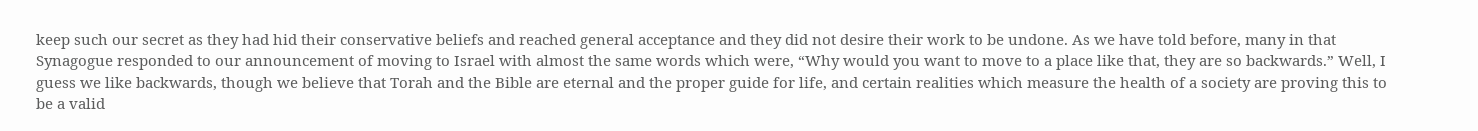keep such our secret as they had hid their conservative beliefs and reached general acceptance and they did not desire their work to be undone. As we have told before, many in that Synagogue responded to our announcement of moving to Israel with almost the same words which were, “Why would you want to move to a place like that, they are so backwards.” Well, I guess we like backwards, though we believe that Torah and the Bible are eternal and the proper guide for life, and certain realities which measure the health of a society are proving this to be a valid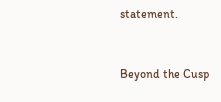statement.


Beyond the Cusp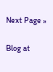Next Page »

Blog at